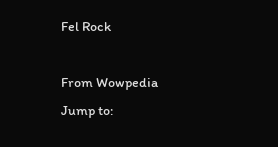Fel Rock

From Wowpedia
Jump to: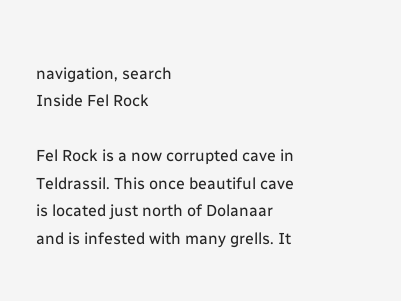navigation, search
Inside Fel Rock

Fel Rock is a now corrupted cave in Teldrassil. This once beautiful cave is located just north of Dolanaar and is infested with many grells. It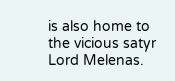is also home to the vicious satyr Lord Melenas.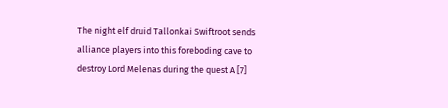The night elf druid Tallonkai Swiftroot sends alliance players into this foreboding cave to destroy Lord Melenas during the quest A [7]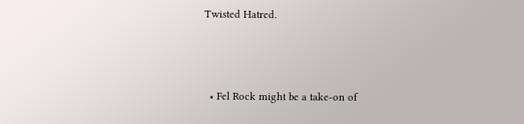Twisted Hatred.



  • Fel Rock might be a take-on of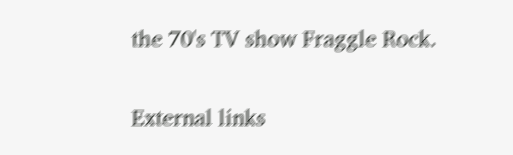the 70's TV show Fraggle Rock.

External links